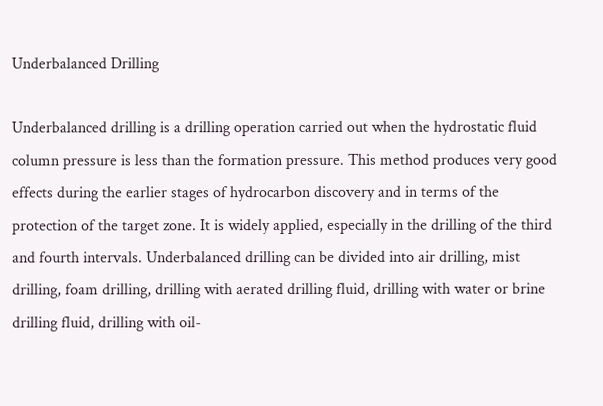Underbalanced Drilling

Underbalanced drilling is a drilling operation carried out when the hydrostatic fluid column pressure is less than the formation pressure. This method produces very good effects during the earlier stages of hydrocarbon discovery and in terms of the protection of the target zone. It is widely applied, especially in the drilling of the third and fourth intervals. Underbalanced drilling can be divided into air drilling, mist drilling, foam drilling, drilling with aerated drilling fluid, drilling with water or brine drilling fluid, drilling with oil-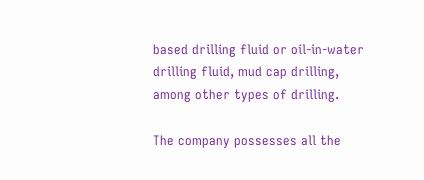based drilling fluid or oil-in-water drilling fluid, mud cap drilling, among other types of drilling.

The company possesses all the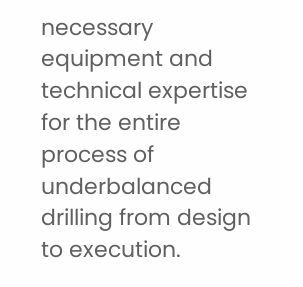necessary equipment and technical expertise for the entire process of underbalanced drilling from design to execution.